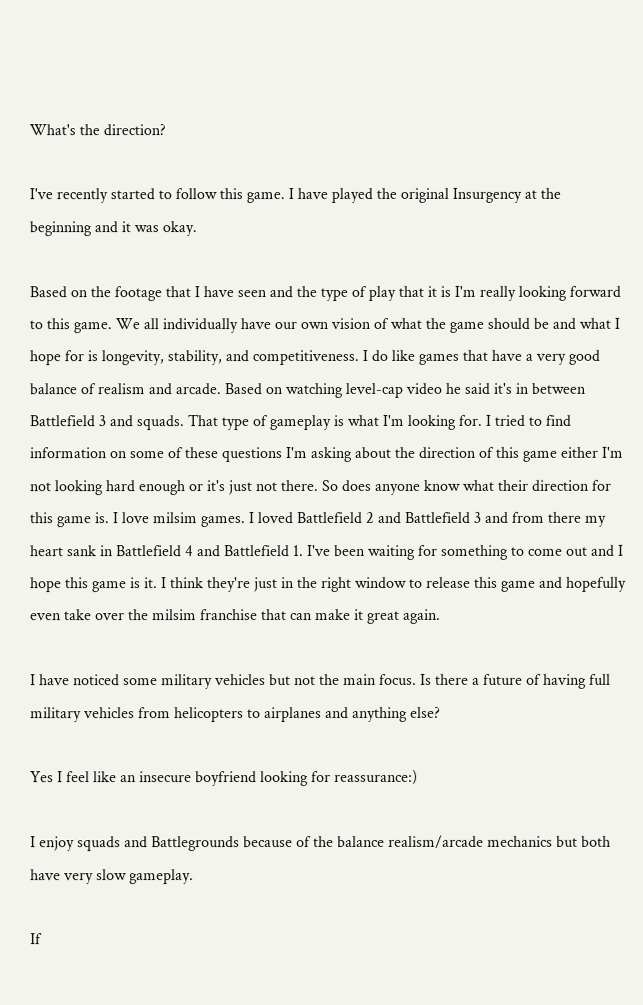What's the direction?

I've recently started to follow this game. I have played the original Insurgency at the beginning and it was okay.

Based on the footage that I have seen and the type of play that it is I'm really looking forward to this game. We all individually have our own vision of what the game should be and what I hope for is longevity, stability, and competitiveness. I do like games that have a very good balance of realism and arcade. Based on watching level-cap video he said it's in between Battlefield 3 and squads. That type of gameplay is what I'm looking for. I tried to find information on some of these questions I'm asking about the direction of this game either I'm not looking hard enough or it's just not there. So does anyone know what their direction for this game is. I love milsim games. I loved Battlefield 2 and Battlefield 3 and from there my heart sank in Battlefield 4 and Battlefield 1. I've been waiting for something to come out and I hope this game is it. I think they're just in the right window to release this game and hopefully even take over the milsim franchise that can make it great again.

I have noticed some military vehicles but not the main focus. Is there a future of having full military vehicles from helicopters to airplanes and anything else?

Yes I feel like an insecure boyfriend looking for reassurance:)

I enjoy squads and Battlegrounds because of the balance realism/arcade mechanics but both have very slow gameplay.

If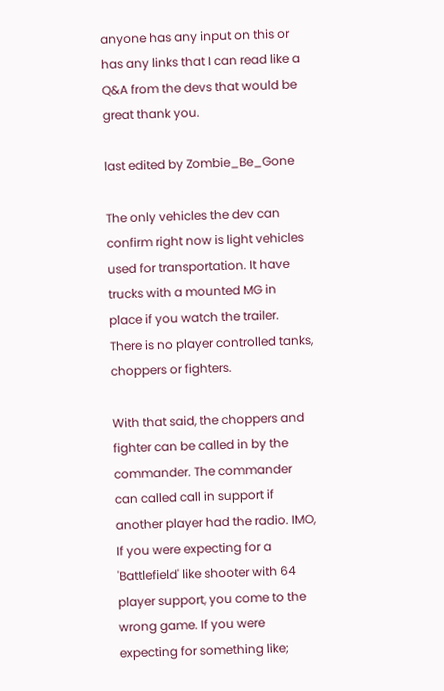anyone has any input on this or has any links that I can read like a Q&A from the devs that would be great thank you.

last edited by Zombie_Be_Gone

The only vehicles the dev can confirm right now is light vehicles used for transportation. It have trucks with a mounted MG in place if you watch the trailer. There is no player controlled tanks, choppers or fighters.

With that said, the choppers and fighter can be called in by the commander. The commander can called call in support if another player had the radio. IMO, If you were expecting for a 'Battlefield' like shooter with 64 player support, you come to the wrong game. If you were expecting for something like;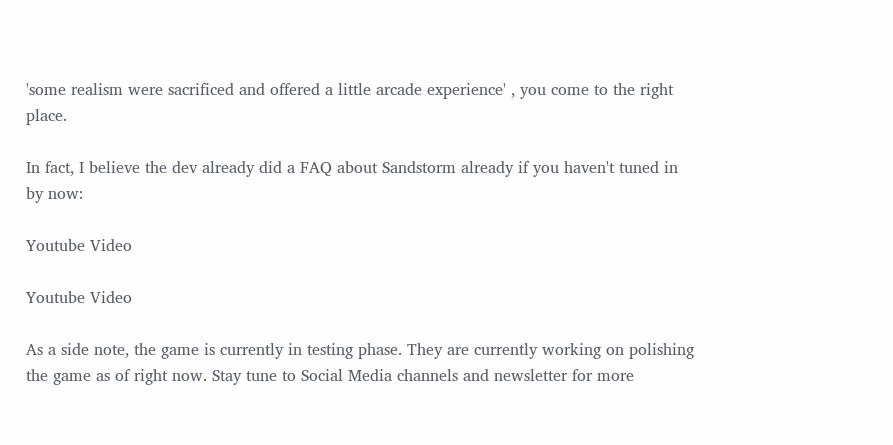'some realism were sacrificed and offered a little arcade experience' , you come to the right place.

In fact, I believe the dev already did a FAQ about Sandstorm already if you haven't tuned in by now:

Youtube Video

Youtube Video

As a side note, the game is currently in testing phase. They are currently working on polishing the game as of right now. Stay tune to Social Media channels and newsletter for more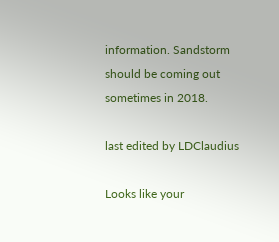information. Sandstorm should be coming out sometimes in 2018.

last edited by LDClaudius

Looks like your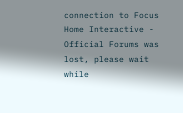connection to Focus Home Interactive - Official Forums was lost, please wait while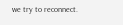we try to reconnect.